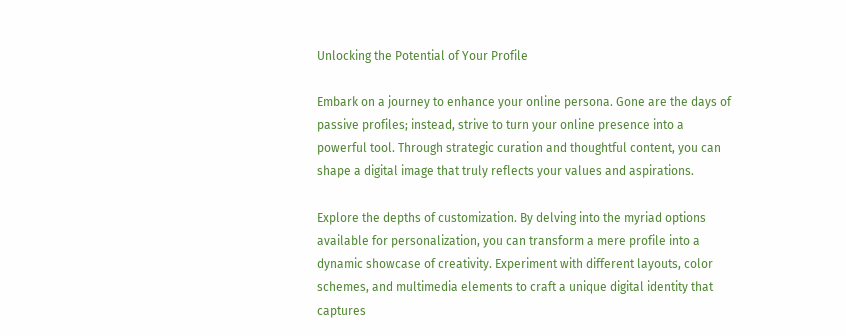Unlocking the Potential of Your Profile

Embark on a journey to enhance your online persona. Gone are the days of passive profiles; instead, strive to turn your online presence into a powerful tool. Through strategic curation and thoughtful content, you can shape a digital image that truly reflects your values and aspirations.

Explore the depths of customization. By delving into the myriad options available for personalization, you can transform a mere profile into a dynamic showcase of creativity. Experiment with different layouts, color schemes, and multimedia elements to craft a unique digital identity that captures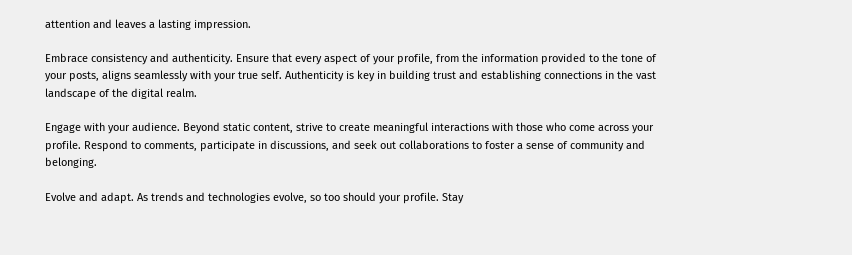attention and leaves a lasting impression.

Embrace consistency and authenticity. Ensure that every aspect of your profile, from the information provided to the tone of your posts, aligns seamlessly with your true self. Authenticity is key in building trust and establishing connections in the vast landscape of the digital realm.

Engage with your audience. Beyond static content, strive to create meaningful interactions with those who come across your profile. Respond to comments, participate in discussions, and seek out collaborations to foster a sense of community and belonging.

Evolve and adapt. As trends and technologies evolve, so too should your profile. Stay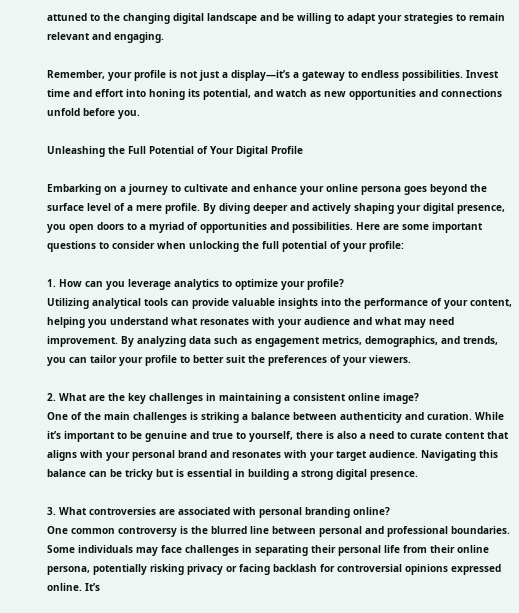attuned to the changing digital landscape and be willing to adapt your strategies to remain relevant and engaging.

Remember, your profile is not just a display—it’s a gateway to endless possibilities. Invest time and effort into honing its potential, and watch as new opportunities and connections unfold before you.

Unleashing the Full Potential of Your Digital Profile

Embarking on a journey to cultivate and enhance your online persona goes beyond the surface level of a mere profile. By diving deeper and actively shaping your digital presence, you open doors to a myriad of opportunities and possibilities. Here are some important questions to consider when unlocking the full potential of your profile:

1. How can you leverage analytics to optimize your profile?
Utilizing analytical tools can provide valuable insights into the performance of your content, helping you understand what resonates with your audience and what may need improvement. By analyzing data such as engagement metrics, demographics, and trends, you can tailor your profile to better suit the preferences of your viewers.

2. What are the key challenges in maintaining a consistent online image?
One of the main challenges is striking a balance between authenticity and curation. While it’s important to be genuine and true to yourself, there is also a need to curate content that aligns with your personal brand and resonates with your target audience. Navigating this balance can be tricky but is essential in building a strong digital presence.

3. What controversies are associated with personal branding online?
One common controversy is the blurred line between personal and professional boundaries. Some individuals may face challenges in separating their personal life from their online persona, potentially risking privacy or facing backlash for controversial opinions expressed online. It’s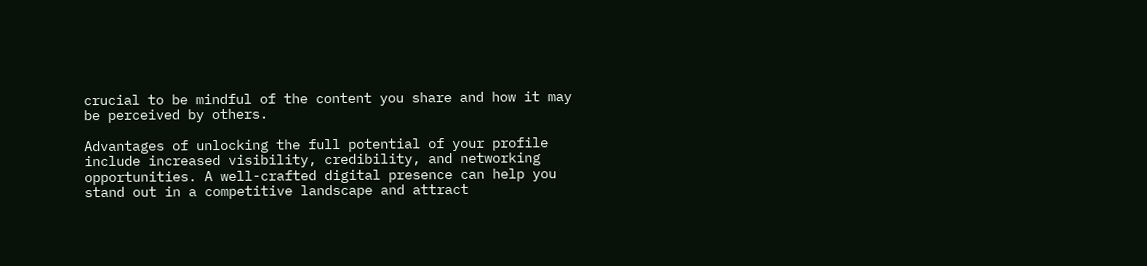crucial to be mindful of the content you share and how it may be perceived by others.

Advantages of unlocking the full potential of your profile include increased visibility, credibility, and networking opportunities. A well-crafted digital presence can help you stand out in a competitive landscape and attract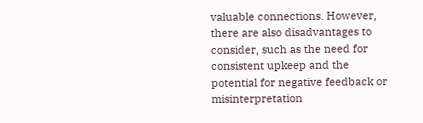valuable connections. However, there are also disadvantages to consider, such as the need for consistent upkeep and the potential for negative feedback or misinterpretation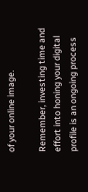of your online image.

Remember, investing time and effort into honing your digital profile is an ongoing process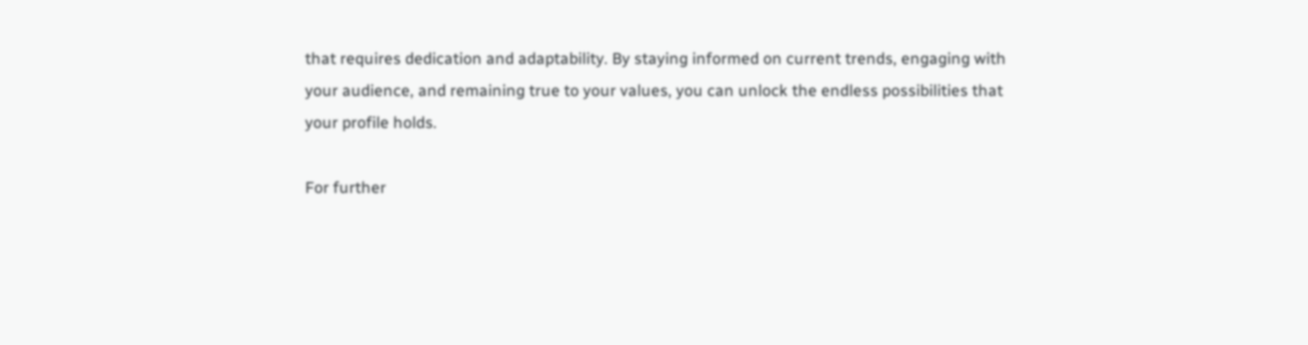that requires dedication and adaptability. By staying informed on current trends, engaging with your audience, and remaining true to your values, you can unlock the endless possibilities that your profile holds.

For further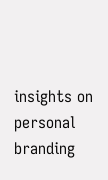insights on personal branding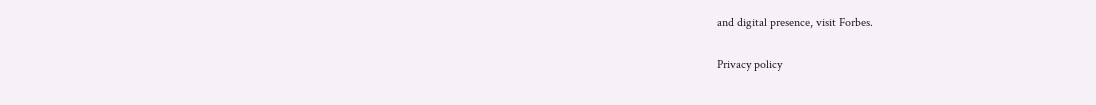and digital presence, visit Forbes.

Privacy policy